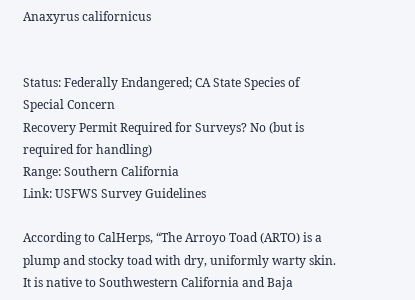Anaxyrus californicus


Status: Federally Endangered; CA State Species of Special Concern
Recovery Permit Required for Surveys? No (but is required for handling)
Range: Southern California
Link: USFWS Survey Guidelines

According to CalHerps, “The Arroyo Toad (ARTO) is a plump and stocky toad with dry, uniformly warty skin. It is native to Southwestern California and Baja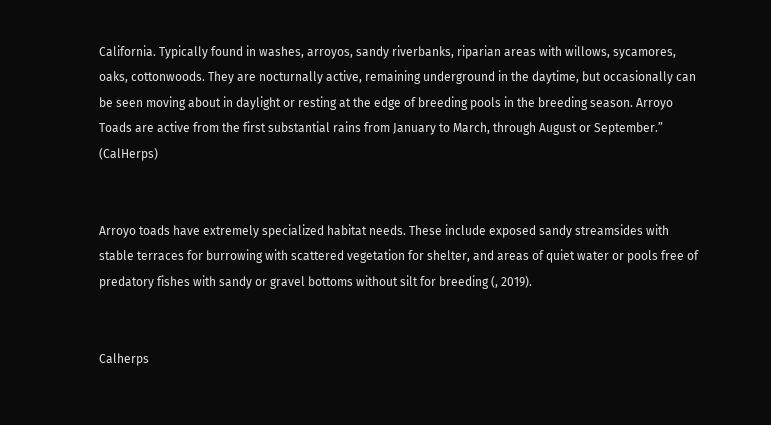California. Typically found in washes, arroyos, sandy riverbanks, riparian areas with willows, sycamores, oaks, cottonwoods. They are nocturnally active, remaining underground in the daytime, but occasionally can be seen moving about in daylight or resting at the edge of breeding pools in the breeding season. Arroyo Toads are active from the first substantial rains from January to March, through August or September.” (CalHerps)


Arroyo toads have extremely specialized habitat needs. These include exposed sandy streamsides with stable terraces for burrowing with scattered vegetation for shelter, and areas of quiet water or pools free of predatory fishes with sandy or gravel bottoms without silt for breeding (, 2019).


Calherps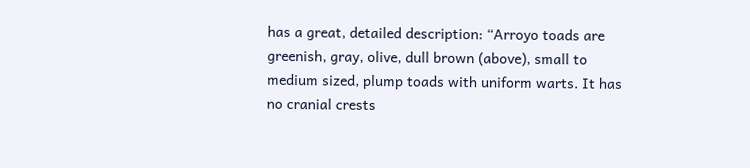has a great, detailed description: “Arroyo toads are greenish, gray, olive, dull brown (above), small to medium sized, plump toads with uniform warts. It has no cranial crests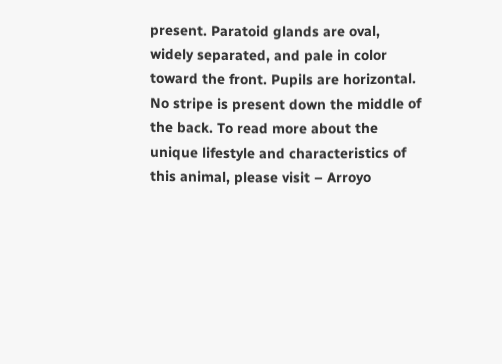present. Paratoid glands are oval, widely separated, and pale in color toward the front. Pupils are horizontal. No stripe is present down the middle of the back. To read more about the unique lifestyle and characteristics of this animal, please visit – Arroyo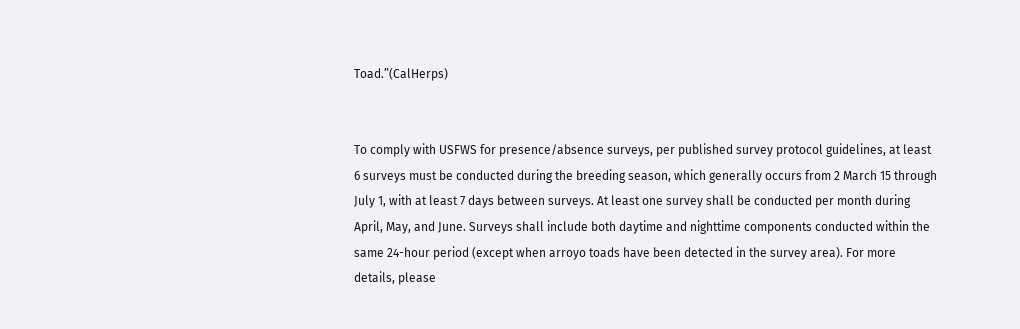Toad.”(CalHerps)


To comply with USFWS for presence/absence surveys, per published survey protocol guidelines, at least 6 surveys must be conducted during the breeding season, which generally occurs from 2 March 15 through July 1, with at least 7 days between surveys. At least one survey shall be conducted per month during April, May, and June. Surveys shall include both daytime and nighttime components conducted within the same 24-hour period (except when arroyo toads have been detected in the survey area). For more details, please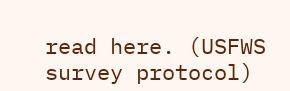read here. (USFWS survey protocol)